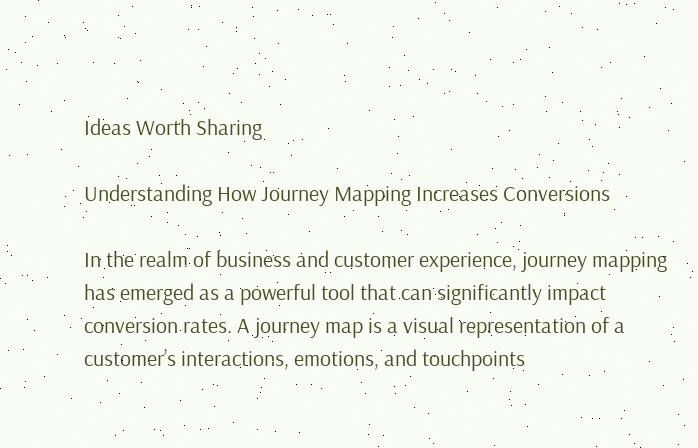Ideas Worth Sharing

Understanding How Journey Mapping Increases Conversions

In the realm of business and customer experience, journey mapping has emerged as a powerful tool that can significantly impact conversion rates. A journey map is a visual representation of a customer’s interactions, emotions, and touchpoints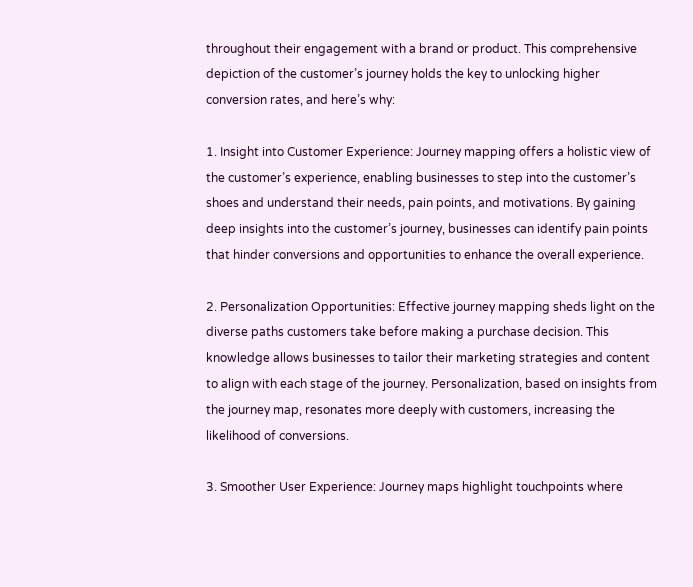throughout their engagement with a brand or product. This comprehensive depiction of the customer’s journey holds the key to unlocking higher conversion rates, and here’s why:

1. Insight into Customer Experience: Journey mapping offers a holistic view of the customer’s experience, enabling businesses to step into the customer’s shoes and understand their needs, pain points, and motivations. By gaining deep insights into the customer’s journey, businesses can identify pain points that hinder conversions and opportunities to enhance the overall experience.

2. Personalization Opportunities: Effective journey mapping sheds light on the diverse paths customers take before making a purchase decision. This knowledge allows businesses to tailor their marketing strategies and content to align with each stage of the journey. Personalization, based on insights from the journey map, resonates more deeply with customers, increasing the likelihood of conversions.

3. Smoother User Experience: Journey maps highlight touchpoints where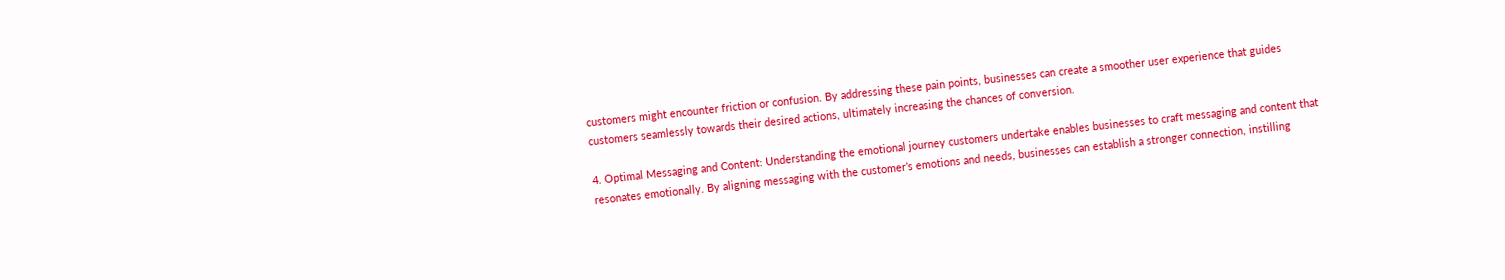customers might encounter friction or confusion. By addressing these pain points, businesses can create a smoother user experience that guides customers seamlessly towards their desired actions, ultimately increasing the chances of conversion.

4. Optimal Messaging and Content: Understanding the emotional journey customers undertake enables businesses to craft messaging and content that resonates emotionally. By aligning messaging with the customer’s emotions and needs, businesses can establish a stronger connection, instilling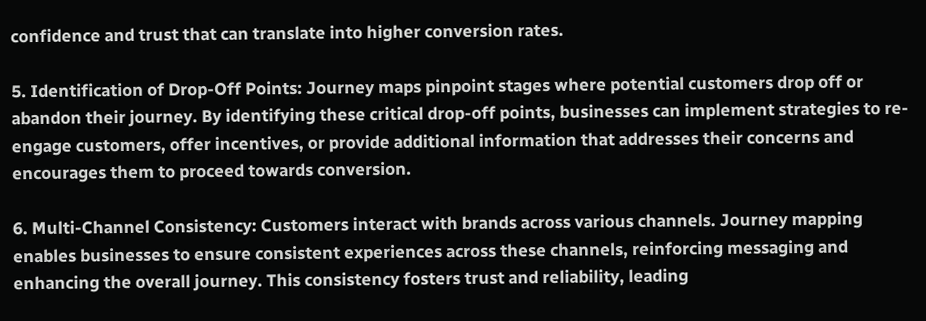confidence and trust that can translate into higher conversion rates.

5. Identification of Drop-Off Points: Journey maps pinpoint stages where potential customers drop off or abandon their journey. By identifying these critical drop-off points, businesses can implement strategies to re-engage customers, offer incentives, or provide additional information that addresses their concerns and encourages them to proceed towards conversion.

6. Multi-Channel Consistency: Customers interact with brands across various channels. Journey mapping enables businesses to ensure consistent experiences across these channels, reinforcing messaging and enhancing the overall journey. This consistency fosters trust and reliability, leading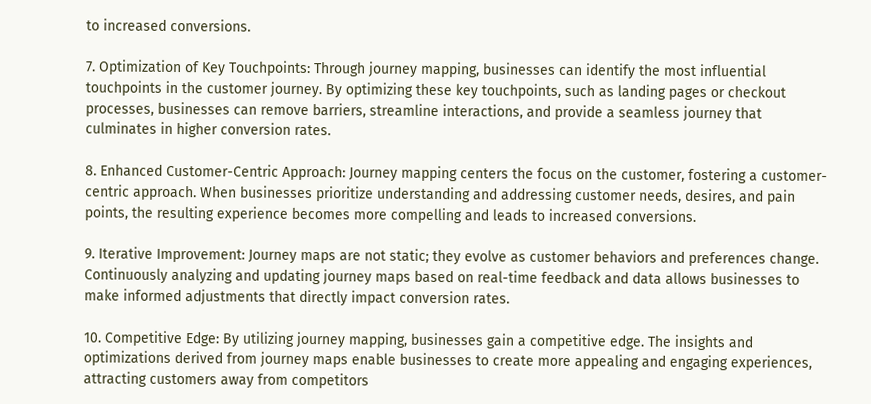to increased conversions.

7. Optimization of Key Touchpoints: Through journey mapping, businesses can identify the most influential touchpoints in the customer journey. By optimizing these key touchpoints, such as landing pages or checkout processes, businesses can remove barriers, streamline interactions, and provide a seamless journey that culminates in higher conversion rates.

8. Enhanced Customer-Centric Approach: Journey mapping centers the focus on the customer, fostering a customer-centric approach. When businesses prioritize understanding and addressing customer needs, desires, and pain points, the resulting experience becomes more compelling and leads to increased conversions.

9. Iterative Improvement: Journey maps are not static; they evolve as customer behaviors and preferences change. Continuously analyzing and updating journey maps based on real-time feedback and data allows businesses to make informed adjustments that directly impact conversion rates.

10. Competitive Edge: By utilizing journey mapping, businesses gain a competitive edge. The insights and optimizations derived from journey maps enable businesses to create more appealing and engaging experiences, attracting customers away from competitors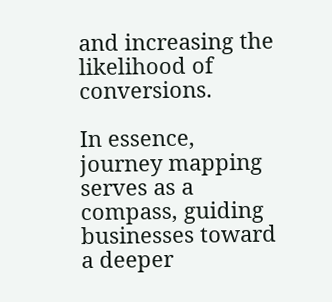and increasing the likelihood of conversions.

In essence, journey mapping serves as a compass, guiding businesses toward a deeper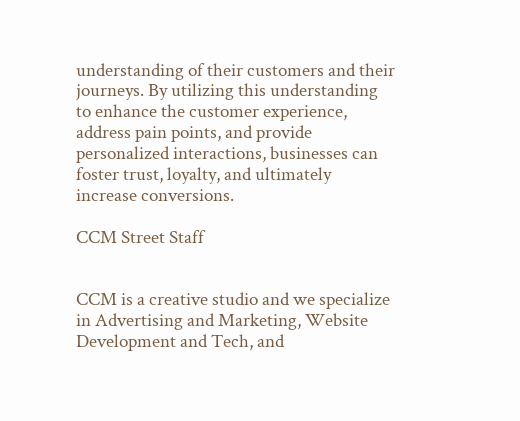understanding of their customers and their journeys. By utilizing this understanding to enhance the customer experience, address pain points, and provide personalized interactions, businesses can foster trust, loyalty, and ultimately increase conversions.

CCM Street Staff


CCM is a creative studio and we specialize in Advertising and Marketing, Website Development and Tech, and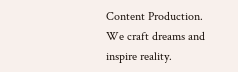Content Production. We craft dreams and inspire reality.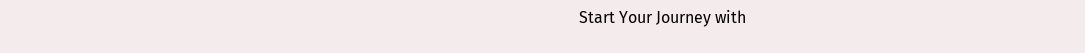Start Your Journey with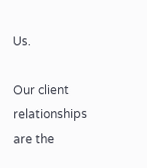Us.

Our client relationships are the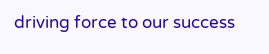driving force to our success